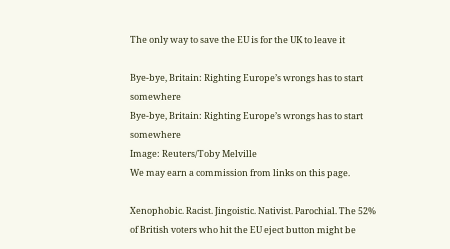The only way to save the EU is for the UK to leave it

Bye-bye, Britain: Righting Europe’s wrongs has to start somewhere
Bye-bye, Britain: Righting Europe’s wrongs has to start somewhere
Image: Reuters/Toby Melville
We may earn a commission from links on this page.

Xenophobic. Racist. Jingoistic. Nativist. Parochial. The 52% of British voters who hit the EU eject button might be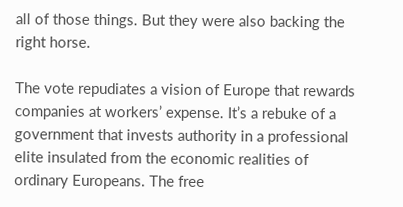all of those things. But they were also backing the right horse.

The vote repudiates a vision of Europe that rewards companies at workers’ expense. It’s a rebuke of a government that invests authority in a professional elite insulated from the economic realities of ordinary Europeans. The free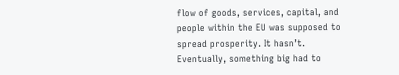flow of goods, services, capital, and people within the EU was supposed to spread prosperity. It hasn’t. Eventually, something big had to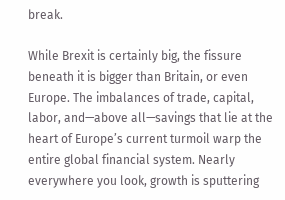break.

While Brexit is certainly big, the fissure beneath it is bigger than Britain, or even Europe. The imbalances of trade, capital, labor, and—above all—savings that lie at the heart of Europe’s current turmoil warp the entire global financial system. Nearly everywhere you look, growth is sputtering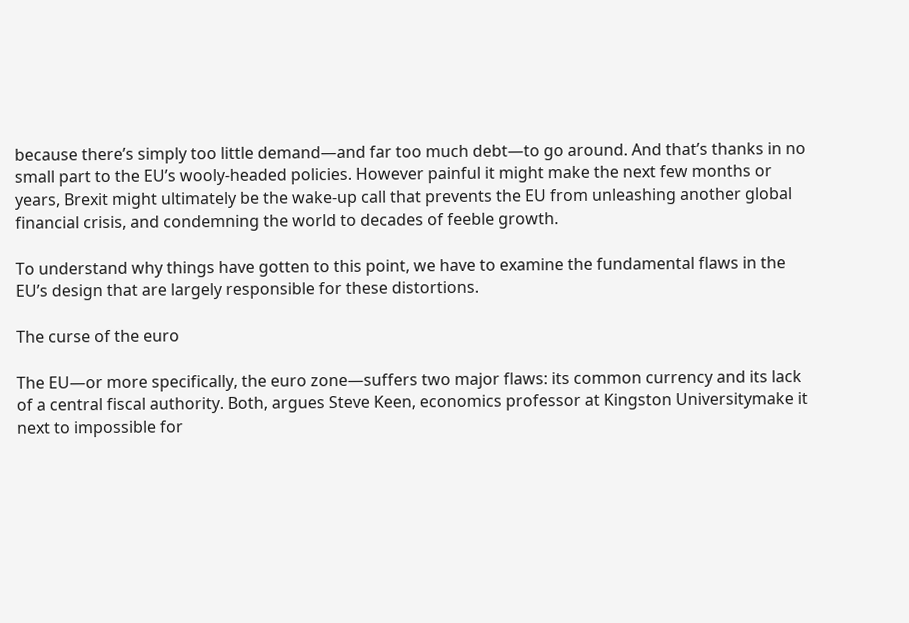because there’s simply too little demand—and far too much debt—to go around. And that’s thanks in no small part to the EU’s wooly-headed policies. However painful it might make the next few months or years, Brexit might ultimately be the wake-up call that prevents the EU from unleashing another global financial crisis, and condemning the world to decades of feeble growth.

To understand why things have gotten to this point, we have to examine the fundamental flaws in the EU’s design that are largely responsible for these distortions.

The curse of the euro

The EU—or more specifically, the euro zone—suffers two major flaws: its common currency and its lack of a central fiscal authority. Both, argues Steve Keen, economics professor at Kingston Universitymake it next to impossible for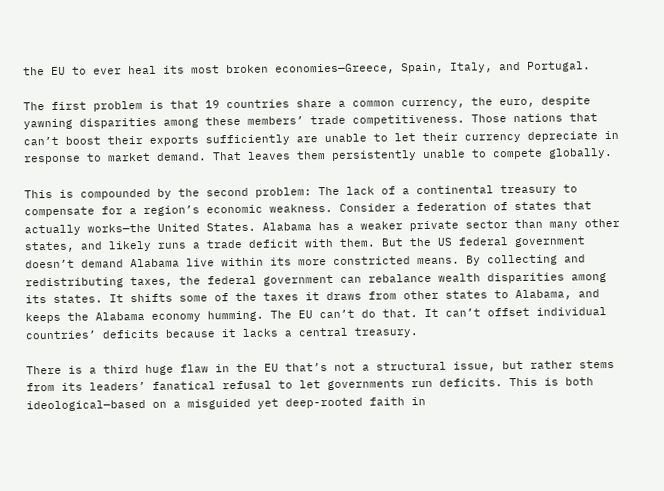the EU to ever heal its most broken economies—Greece, Spain, Italy, and Portugal.

The first problem is that 19 countries share a common currency, the euro, despite yawning disparities among these members’ trade competitiveness. Those nations that can’t boost their exports sufficiently are unable to let their currency depreciate in response to market demand. That leaves them persistently unable to compete globally.

This is compounded by the second problem: The lack of a continental treasury to compensate for a region’s economic weakness. Consider a federation of states that actually works—the United States. Alabama has a weaker private sector than many other states, and likely runs a trade deficit with them. But the US federal government doesn’t demand Alabama live within its more constricted means. By collecting and redistributing taxes, the federal government can rebalance wealth disparities among its states. It shifts some of the taxes it draws from other states to Alabama, and keeps the Alabama economy humming. The EU can’t do that. It can’t offset individual countries’ deficits because it lacks a central treasury.

There is a third huge flaw in the EU that’s not a structural issue, but rather stems from its leaders’ fanatical refusal to let governments run deficits. This is both ideological—based on a misguided yet deep-rooted faith in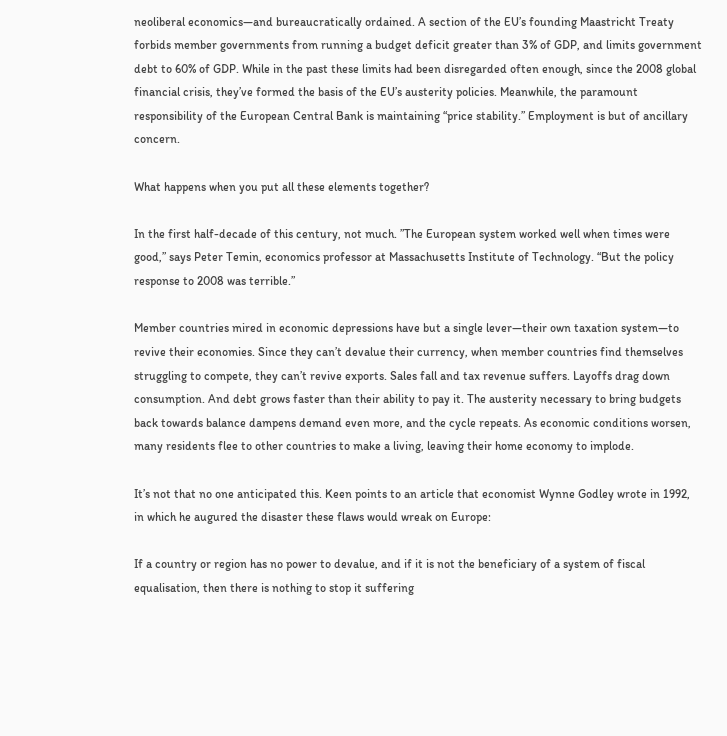neoliberal economics—and bureaucratically ordained. A section of the EU’s founding Maastricht Treaty forbids member governments from running a budget deficit greater than 3% of GDP, and limits government debt to 60% of GDP. While in the past these limits had been disregarded often enough, since the 2008 global financial crisis, they’ve formed the basis of the EU’s austerity policies. Meanwhile, the paramount responsibility of the European Central Bank is maintaining “price stability.” Employment is but of ancillary concern.

What happens when you put all these elements together?

In the first half-decade of this century, not much. ”The European system worked well when times were good,” says Peter Temin, economics professor at Massachusetts Institute of Technology. “But the policy response to 2008 was terrible.”

Member countries mired in economic depressions have but a single lever—their own taxation system—to revive their economies. Since they can’t devalue their currency, when member countries find themselves struggling to compete, they can’t revive exports. Sales fall and tax revenue suffers. Layoffs drag down consumption. And debt grows faster than their ability to pay it. The austerity necessary to bring budgets back towards balance dampens demand even more, and the cycle repeats. As economic conditions worsen, many residents flee to other countries to make a living, leaving their home economy to implode.

It’s not that no one anticipated this. Keen points to an article that economist Wynne Godley wrote in 1992, in which he augured the disaster these flaws would wreak on Europe:

If a country or region has no power to devalue, and if it is not the beneficiary of a system of fiscal equalisation, then there is nothing to stop it suffering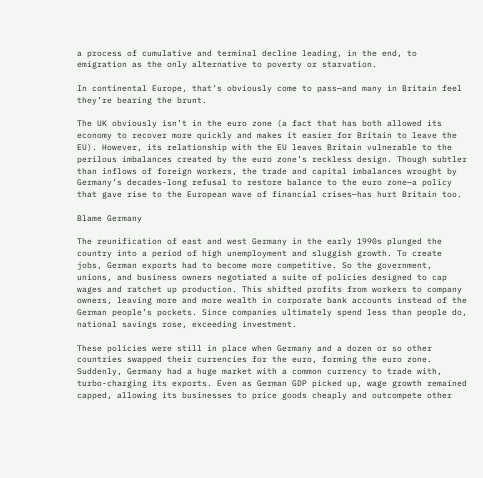a process of cumulative and terminal decline leading, in the end, to emigration as the only alternative to poverty or starvation.

In continental Europe, that’s obviously come to pass—and many in Britain feel they’re bearing the brunt.

The UK obviously isn’t in the euro zone (a fact that has both allowed its economy to recover more quickly and makes it easier for Britain to leave the EU). However, its relationship with the EU leaves Britain vulnerable to the perilous imbalances created by the euro zone’s reckless design. Though subtler than inflows of foreign workers, the trade and capital imbalances wrought by Germany’s decades-long refusal to restore balance to the euro zone—a policy that gave rise to the European wave of financial crises—has hurt Britain too.

Blame Germany

The reunification of east and west Germany in the early 1990s plunged the country into a period of high unemployment and sluggish growth. To create jobs, German exports had to become more competitive. So the government, unions, and business owners negotiated a suite of policies designed to cap wages and ratchet up production. This shifted profits from workers to company owners, leaving more and more wealth in corporate bank accounts instead of the German people’s pockets. Since companies ultimately spend less than people do, national savings rose, exceeding investment.

These policies were still in place when Germany and a dozen or so other countries swapped their currencies for the euro, forming the euro zone. Suddenly, Germany had a huge market with a common currency to trade with, turbo-charging its exports. Even as German GDP picked up, wage growth remained capped, allowing its businesses to price goods cheaply and outcompete other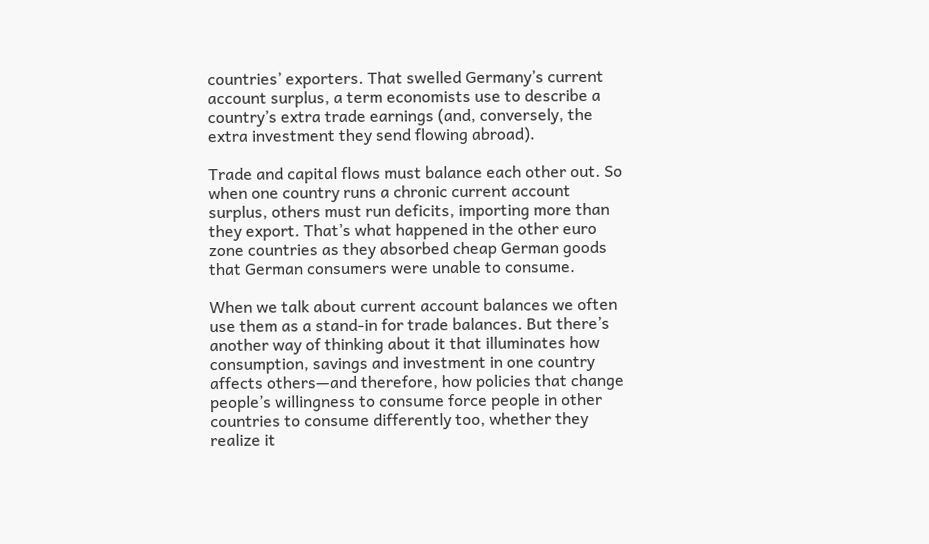countries’ exporters. That swelled Germany’s current account surplus, a term economists use to describe a country’s extra trade earnings (and, conversely, the extra investment they send flowing abroad).

Trade and capital flows must balance each other out. So when one country runs a chronic current account surplus, others must run deficits, importing more than they export. That’s what happened in the other euro zone countries as they absorbed cheap German goods that German consumers were unable to consume.

When we talk about current account balances we often use them as a stand-in for trade balances. But there’s another way of thinking about it that illuminates how consumption, savings and investment in one country affects others—and therefore, how policies that change people’s willingness to consume force people in other countries to consume differently too, whether they realize it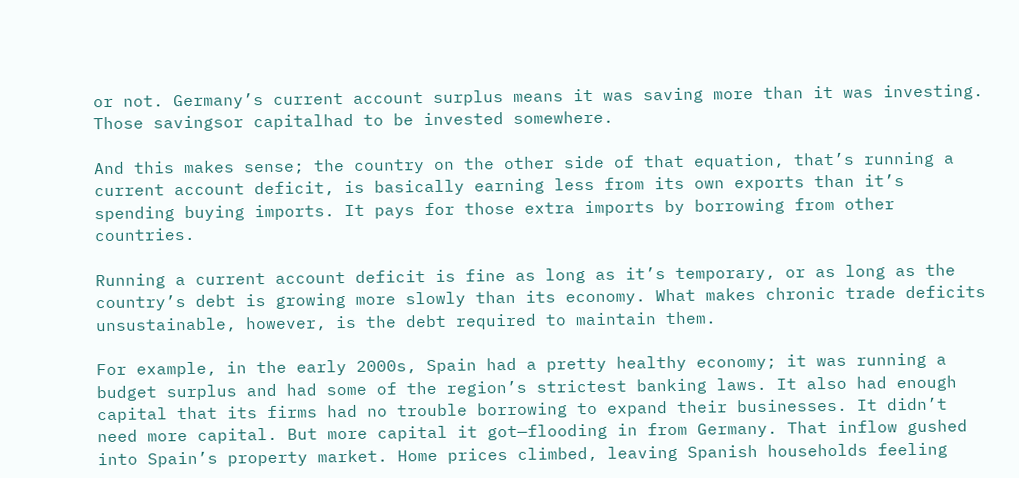or not. Germany’s current account surplus means it was saving more than it was investing. Those savingsor capitalhad to be invested somewhere.

And this makes sense; the country on the other side of that equation, that’s running a current account deficit, is basically earning less from its own exports than it’s spending buying imports. It pays for those extra imports by borrowing from other countries.

Running a current account deficit is fine as long as it’s temporary, or as long as the country’s debt is growing more slowly than its economy. What makes chronic trade deficits unsustainable, however, is the debt required to maintain them.

For example, in the early 2000s, Spain had a pretty healthy economy; it was running a budget surplus and had some of the region’s strictest banking laws. It also had enough capital that its firms had no trouble borrowing to expand their businesses. It didn’t need more capital. But more capital it got—flooding in from Germany. That inflow gushed into Spain’s property market. Home prices climbed, leaving Spanish households feeling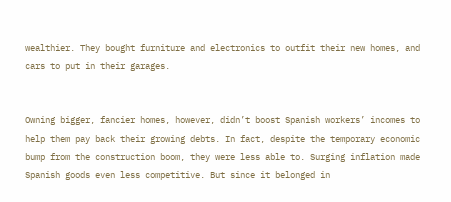wealthier. They bought furniture and electronics to outfit their new homes, and cars to put in their garages.


Owning bigger, fancier homes, however, didn’t boost Spanish workers’ incomes to help them pay back their growing debts. In fact, despite the temporary economic bump from the construction boom, they were less able to. Surging inflation made Spanish goods even less competitive. But since it belonged in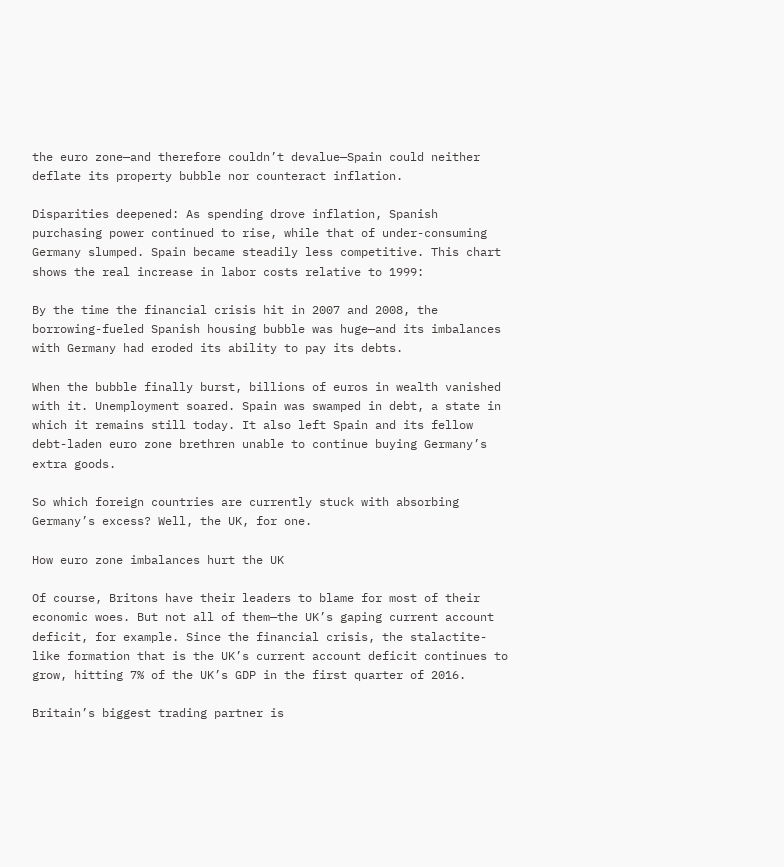the euro zone—and therefore couldn’t devalue—Spain could neither deflate its property bubble nor counteract inflation.

Disparities deepened: As spending drove inflation, Spanish purchasing power continued to rise, while that of under-consuming Germany slumped. Spain became steadily less competitive. This chart shows the real increase in labor costs relative to 1999:

By the time the financial crisis hit in 2007 and 2008, the borrowing-fueled Spanish housing bubble was huge—and its imbalances with Germany had eroded its ability to pay its debts.

When the bubble finally burst, billions of euros in wealth vanished with it. Unemployment soared. Spain was swamped in debt, a state in which it remains still today. It also left Spain and its fellow debt-laden euro zone brethren unable to continue buying Germany’s extra goods.

So which foreign countries are currently stuck with absorbing Germany’s excess? Well, the UK, for one.

How euro zone imbalances hurt the UK

Of course, Britons have their leaders to blame for most of their economic woes. But not all of them—the UK’s gaping current account deficit, for example. Since the financial crisis, the stalactite-like formation that is the UK’s current account deficit continues to grow, hitting 7% of the UK’s GDP in the first quarter of 2016.

Britain’s biggest trading partner is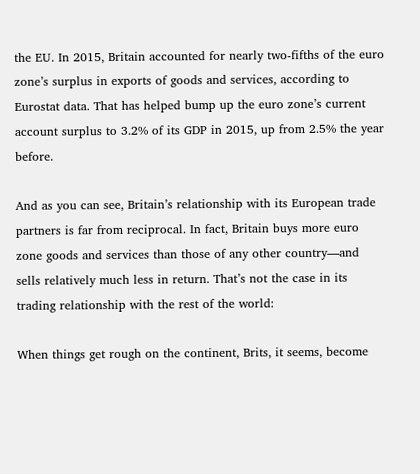the EU. In 2015, Britain accounted for nearly two-fifths of the euro zone’s surplus in exports of goods and services, according to Eurostat data. That has helped bump up the euro zone’s current account surplus to 3.2% of its GDP in 2015, up from 2.5% the year before.

And as you can see, Britain’s relationship with its European trade partners is far from reciprocal. In fact, Britain buys more euro zone goods and services than those of any other country—and sells relatively much less in return. That’s not the case in its trading relationship with the rest of the world:

When things get rough on the continent, Brits, it seems, become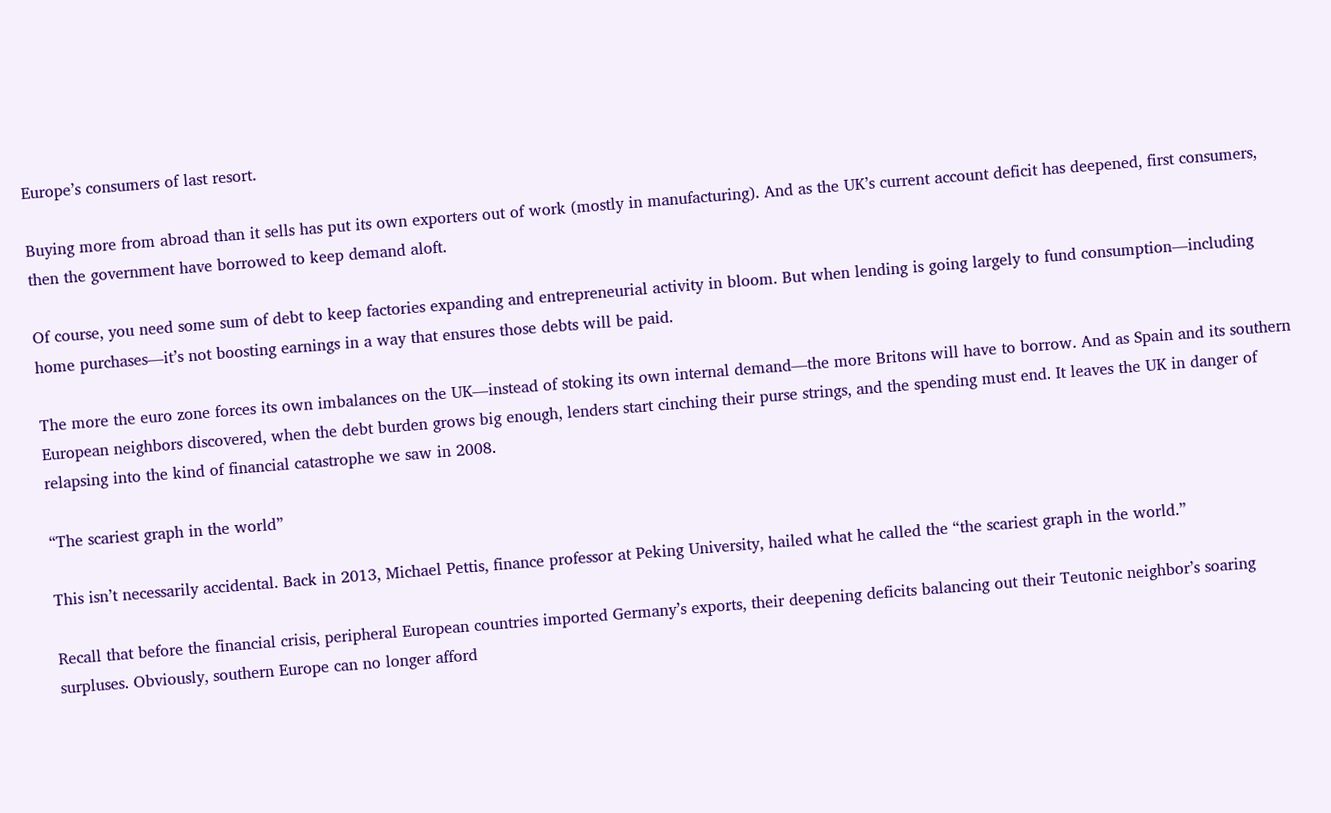Europe’s consumers of last resort.

Buying more from abroad than it sells has put its own exporters out of work (mostly in manufacturing). And as the UK’s current account deficit has deepened, first consumers, then the government have borrowed to keep demand aloft.

Of course, you need some sum of debt to keep factories expanding and entrepreneurial activity in bloom. But when lending is going largely to fund consumption—including home purchases—it’s not boosting earnings in a way that ensures those debts will be paid.

The more the euro zone forces its own imbalances on the UK—instead of stoking its own internal demand—the more Britons will have to borrow. And as Spain and its southern European neighbors discovered, when the debt burden grows big enough, lenders start cinching their purse strings, and the spending must end. It leaves the UK in danger of relapsing into the kind of financial catastrophe we saw in 2008.

“The scariest graph in the world”

This isn’t necessarily accidental. Back in 2013, Michael Pettis, finance professor at Peking University, hailed what he called the “the scariest graph in the world.”

Recall that before the financial crisis, peripheral European countries imported Germany’s exports, their deepening deficits balancing out their Teutonic neighbor’s soaring surpluses. Obviously, southern Europe can no longer afford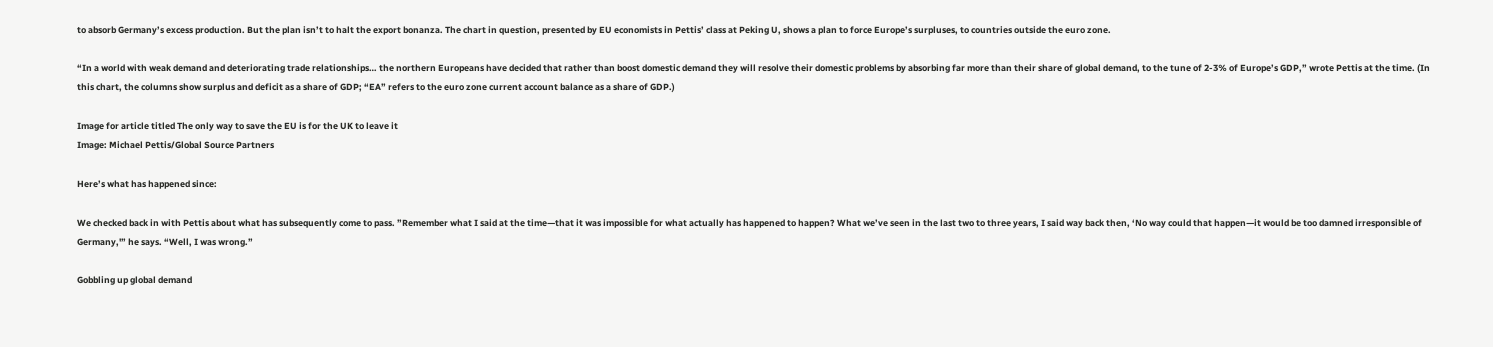to absorb Germany’s excess production. But the plan isn’t to halt the export bonanza. The chart in question, presented by EU economists in Pettis’ class at Peking U, shows a plan to force Europe’s surpluses, to countries outside the euro zone.

“In a world with weak demand and deteriorating trade relationships… the northern Europeans have decided that rather than boost domestic demand they will resolve their domestic problems by absorbing far more than their share of global demand, to the tune of 2-3% of Europe’s GDP,” wrote Pettis at the time. (In this chart, the columns show surplus and deficit as a share of GDP; “EA” refers to the euro zone current account balance as a share of GDP.)

Image for article titled The only way to save the EU is for the UK to leave it
Image: Michael Pettis/Global Source Partners

Here’s what has happened since:

We checked back in with Pettis about what has subsequently come to pass. ”Remember what I said at the time—that it was impossible for what actually has happened to happen? What we’ve seen in the last two to three years, I said way back then, ‘No way could that happen—it would be too damned irresponsible of Germany,'” he says. “Well, I was wrong.”

Gobbling up global demand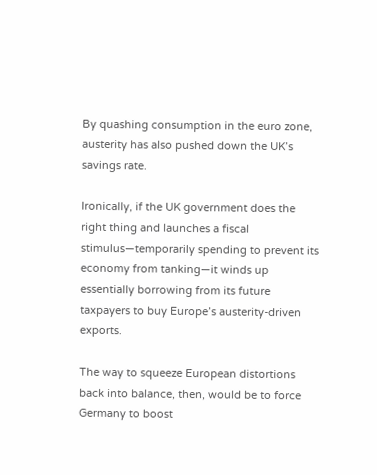By quashing consumption in the euro zone, austerity has also pushed down the UK’s savings rate.

Ironically, if the UK government does the right thing and launches a fiscal stimulus—temporarily spending to prevent its economy from tanking—it winds up essentially borrowing from its future taxpayers to buy Europe’s austerity-driven exports.

The way to squeeze European distortions back into balance, then, would be to force Germany to boost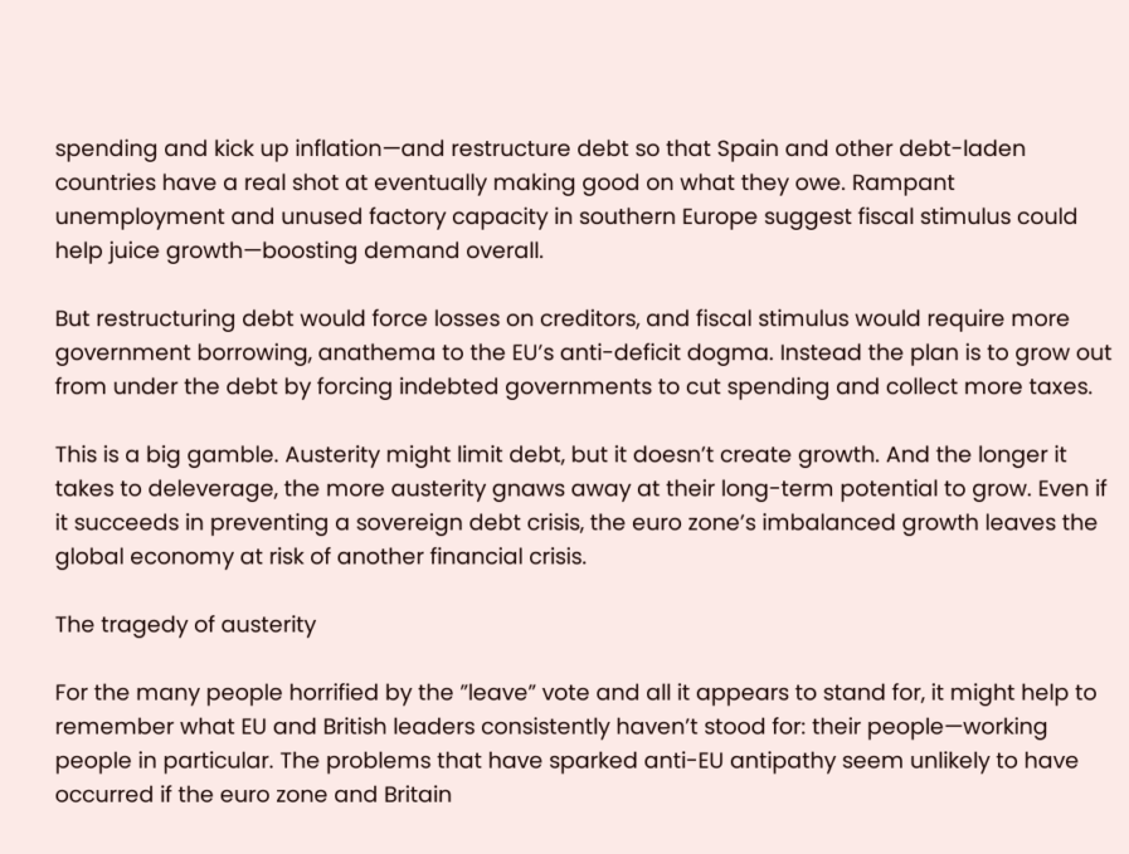spending and kick up inflation—and restructure debt so that Spain and other debt-laden countries have a real shot at eventually making good on what they owe. Rampant unemployment and unused factory capacity in southern Europe suggest fiscal stimulus could help juice growth—boosting demand overall.

But restructuring debt would force losses on creditors, and fiscal stimulus would require more government borrowing, anathema to the EU’s anti-deficit dogma. Instead the plan is to grow out from under the debt by forcing indebted governments to cut spending and collect more taxes.

This is a big gamble. Austerity might limit debt, but it doesn’t create growth. And the longer it takes to deleverage, the more austerity gnaws away at their long-term potential to grow. Even if it succeeds in preventing a sovereign debt crisis, the euro zone’s imbalanced growth leaves the global economy at risk of another financial crisis.

The tragedy of austerity

For the many people horrified by the ”leave” vote and all it appears to stand for, it might help to remember what EU and British leaders consistently haven’t stood for: their people—working people in particular. The problems that have sparked anti-EU antipathy seem unlikely to have occurred if the euro zone and Britain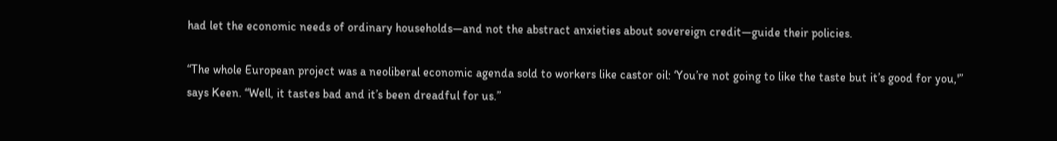had let the economic needs of ordinary households—and not the abstract anxieties about sovereign credit—guide their policies.

“The whole European project was a neoliberal economic agenda sold to workers like castor oil: ‘You’re not going to like the taste but it’s good for you,'” says Keen. “Well, it tastes bad and it’s been dreadful for us.”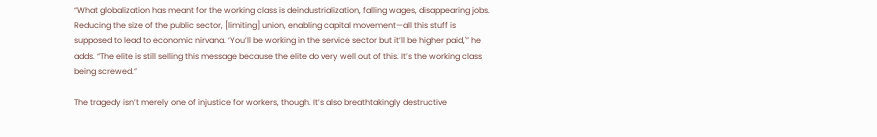“What globalization has meant for the working class is deindustrialization, falling wages, disappearing jobs. Reducing the size of the public sector, [limiting] union, enabling capital movement—all this stuff is supposed to lead to economic nirvana. ‘You’ll be working in the service sector but it’ll be higher paid,'” he adds. “The elite is still selling this message because the elite do very well out of this. It’s the working class being screwed.”

The tragedy isn’t merely one of injustice for workers, though. It’s also breathtakingly destructive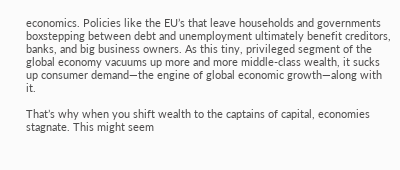economics. Policies like the EU’s that leave households and governments boxstepping between debt and unemployment ultimately benefit creditors, banks, and big business owners. As this tiny, privileged segment of the global economy vacuums up more and more middle-class wealth, it sucks up consumer demand—the engine of global economic growth—along with it.

That’s why when you shift wealth to the captains of capital, economies stagnate. This might seem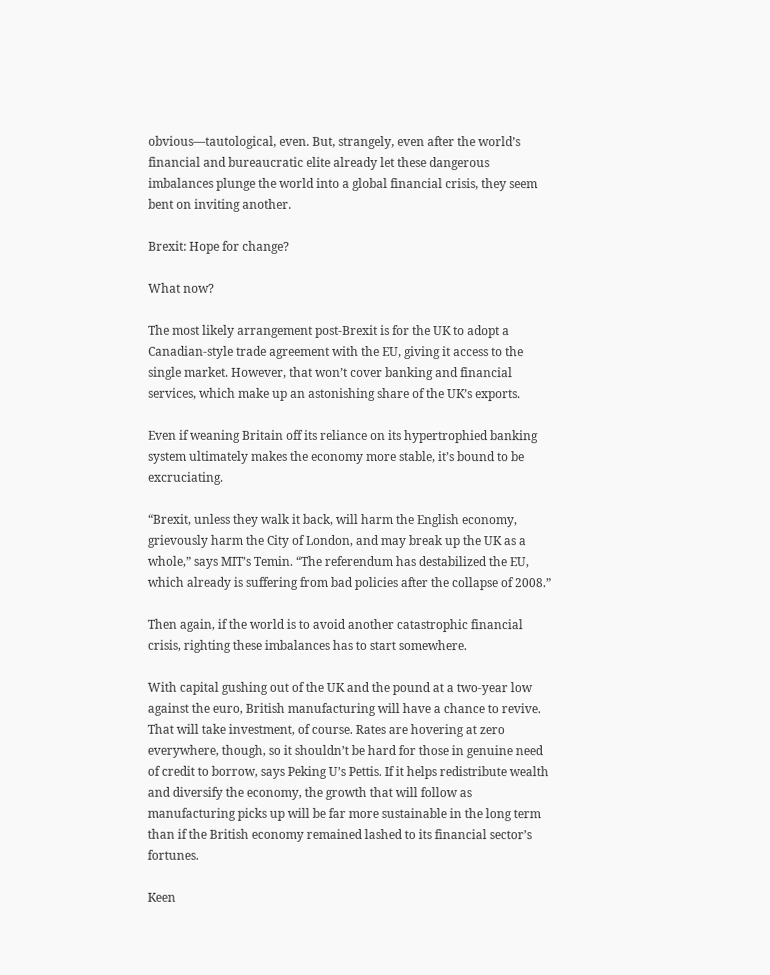obvious—tautological, even. But, strangely, even after the world’s financial and bureaucratic elite already let these dangerous imbalances plunge the world into a global financial crisis, they seem bent on inviting another.

Brexit: Hope for change?

What now?

The most likely arrangement post-Brexit is for the UK to adopt a Canadian-style trade agreement with the EU, giving it access to the single market. However, that won’t cover banking and financial services, which make up an astonishing share of the UK’s exports.

Even if weaning Britain off its reliance on its hypertrophied banking system ultimately makes the economy more stable, it’s bound to be excruciating.

“Brexit, unless they walk it back, will harm the English economy, grievously harm the City of London, and may break up the UK as a whole,” says MIT’s Temin. “The referendum has destabilized the EU, which already is suffering from bad policies after the collapse of 2008.”

Then again, if the world is to avoid another catastrophic financial crisis, righting these imbalances has to start somewhere.

With capital gushing out of the UK and the pound at a two-year low against the euro, British manufacturing will have a chance to revive. That will take investment, of course. Rates are hovering at zero everywhere, though, so it shouldn’t be hard for those in genuine need of credit to borrow, says Peking U’s Pettis. If it helps redistribute wealth and diversify the economy, the growth that will follow as manufacturing picks up will be far more sustainable in the long term than if the British economy remained lashed to its financial sector’s fortunes.

Keen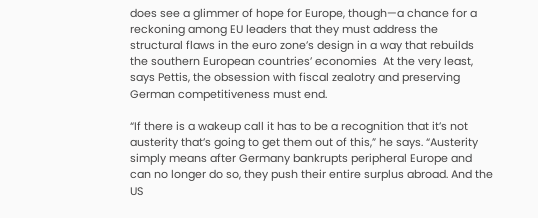does see a glimmer of hope for Europe, though—a chance for a reckoning among EU leaders that they must address the structural flaws in the euro zone’s design in a way that rebuilds the southern European countries’ economies  At the very least, says Pettis, the obsession with fiscal zealotry and preserving German competitiveness must end.

“If there is a wakeup call it has to be a recognition that it’s not austerity that’s going to get them out of this,” he says. “Austerity simply means after Germany bankrupts peripheral Europe and can no longer do so, they push their entire surplus abroad. And the US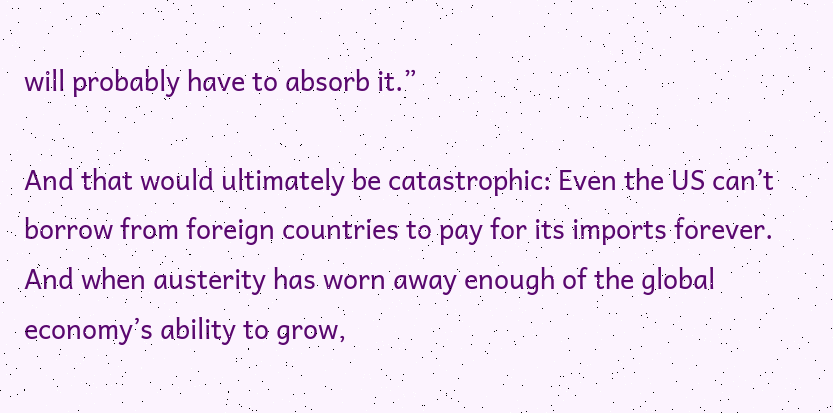will probably have to absorb it.”

And that would ultimately be catastrophic: Even the US can’t borrow from foreign countries to pay for its imports forever. And when austerity has worn away enough of the global economy’s ability to grow,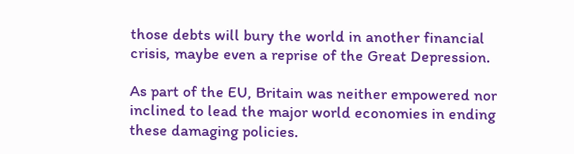those debts will bury the world in another financial crisis, maybe even a reprise of the Great Depression.

As part of the EU, Britain was neither empowered nor inclined to lead the major world economies in ending these damaging policies.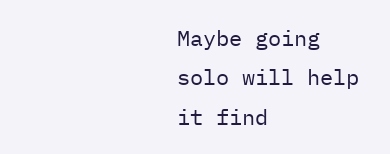Maybe going solo will help it find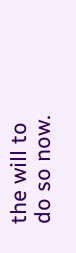the will to do so now.